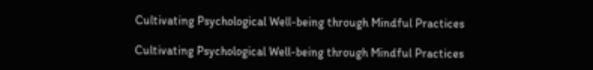Cultivating Psychological Well-being through Mindful Practices

Cultivating Psychological Well-being through Mindful Practices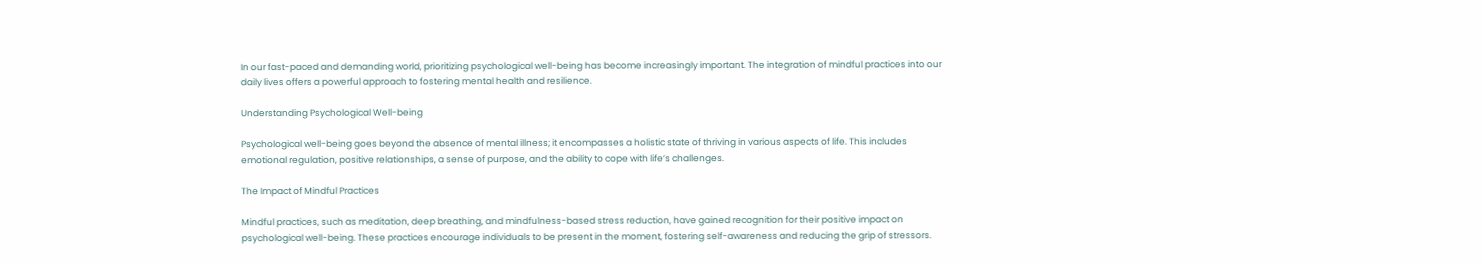In our fast-paced and demanding world, prioritizing psychological well-being has become increasingly important. The integration of mindful practices into our daily lives offers a powerful approach to fostering mental health and resilience.

Understanding Psychological Well-being

Psychological well-being goes beyond the absence of mental illness; it encompasses a holistic state of thriving in various aspects of life. This includes emotional regulation, positive relationships, a sense of purpose, and the ability to cope with life’s challenges.

The Impact of Mindful Practices

Mindful practices, such as meditation, deep breathing, and mindfulness-based stress reduction, have gained recognition for their positive impact on psychological well-being. These practices encourage individuals to be present in the moment, fostering self-awareness and reducing the grip of stressors.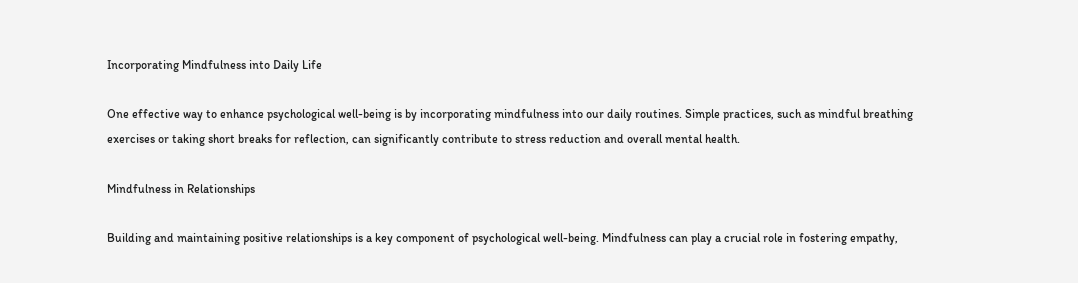Incorporating Mindfulness into Daily Life

One effective way to enhance psychological well-being is by incorporating mindfulness into our daily routines. Simple practices, such as mindful breathing exercises or taking short breaks for reflection, can significantly contribute to stress reduction and overall mental health.

Mindfulness in Relationships

Building and maintaining positive relationships is a key component of psychological well-being. Mindfulness can play a crucial role in fostering empathy,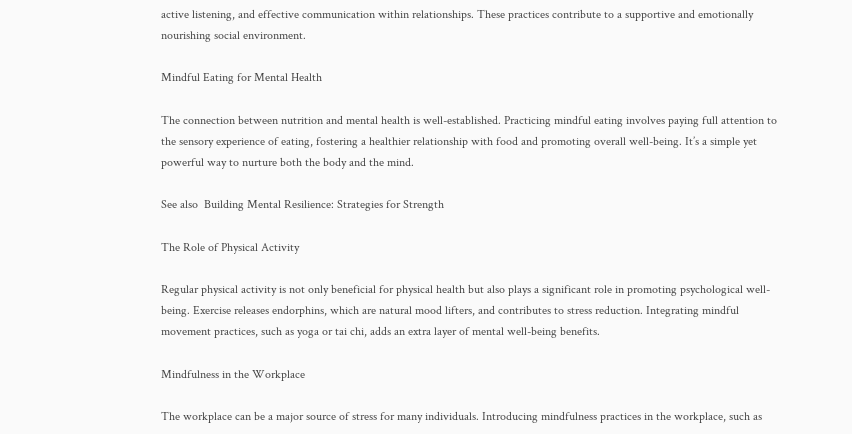active listening, and effective communication within relationships. These practices contribute to a supportive and emotionally nourishing social environment.

Mindful Eating for Mental Health

The connection between nutrition and mental health is well-established. Practicing mindful eating involves paying full attention to the sensory experience of eating, fostering a healthier relationship with food and promoting overall well-being. It’s a simple yet powerful way to nurture both the body and the mind.

See also  Building Mental Resilience: Strategies for Strength

The Role of Physical Activity

Regular physical activity is not only beneficial for physical health but also plays a significant role in promoting psychological well-being. Exercise releases endorphins, which are natural mood lifters, and contributes to stress reduction. Integrating mindful movement practices, such as yoga or tai chi, adds an extra layer of mental well-being benefits.

Mindfulness in the Workplace

The workplace can be a major source of stress for many individuals. Introducing mindfulness practices in the workplace, such as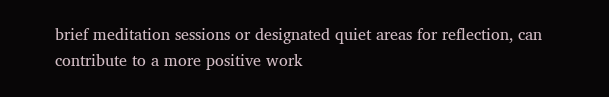brief meditation sessions or designated quiet areas for reflection, can contribute to a more positive work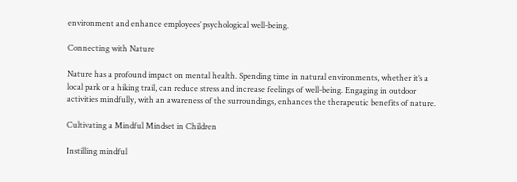environment and enhance employees’ psychological well-being.

Connecting with Nature

Nature has a profound impact on mental health. Spending time in natural environments, whether it’s a local park or a hiking trail, can reduce stress and increase feelings of well-being. Engaging in outdoor activities mindfully, with an awareness of the surroundings, enhances the therapeutic benefits of nature.

Cultivating a Mindful Mindset in Children

Instilling mindful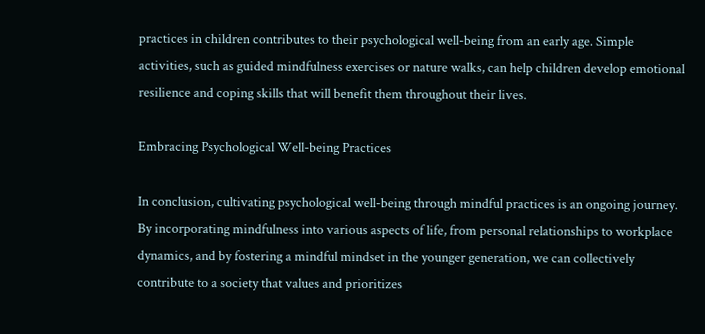practices in children contributes to their psychological well-being from an early age. Simple activities, such as guided mindfulness exercises or nature walks, can help children develop emotional resilience and coping skills that will benefit them throughout their lives.

Embracing Psychological Well-being Practices

In conclusion, cultivating psychological well-being through mindful practices is an ongoing journey. By incorporating mindfulness into various aspects of life, from personal relationships to workplace dynamics, and by fostering a mindful mindset in the younger generation, we can collectively contribute to a society that values and prioritizes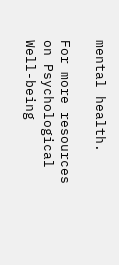mental health.

For more resources on Psychological Well-being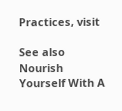Practices, visit

See also  Nourish Yourself With A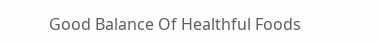Good Balance Of Healthful Foods